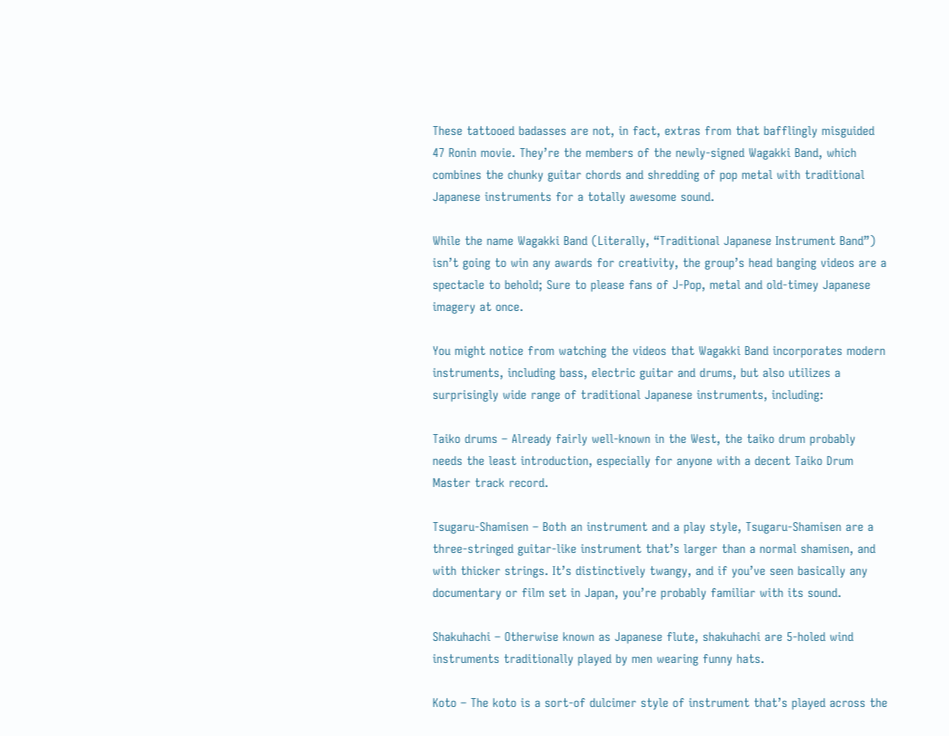These tattooed badasses are not, in fact, extras from that bafflingly misguided 47 Ronin movie. They’re the members of the newly-signed Wagakki Band, which combines the chunky guitar chords and shredding of pop metal with traditional Japanese instruments for a totally awesome sound.

While the name Wagakki Band (Literally, “Traditional Japanese Instrument Band”) isn’t going to win any awards for creativity, the group’s head banging videos are a spectacle to behold; Sure to please fans of J-Pop, metal and old-timey Japanese imagery at once.

You might notice from watching the videos that Wagakki Band incorporates modern instruments, including bass, electric guitar and drums, but also utilizes a surprisingly wide range of traditional Japanese instruments, including:

Taiko drums – Already fairly well-known in the West, the taiko drum probably needs the least introduction, especially for anyone with a decent Taiko Drum Master track record.

Tsugaru-Shamisen – Both an instrument and a play style, Tsugaru-Shamisen are a three-stringed guitar-like instrument that’s larger than a normal shamisen, and with thicker strings. It’s distinctively twangy, and if you’ve seen basically any documentary or film set in Japan, you’re probably familiar with its sound.

Shakuhachi – Otherwise known as Japanese flute, shakuhachi are 5-holed wind instruments traditionally played by men wearing funny hats.

Koto – The koto is a sort-of dulcimer style of instrument that’s played across the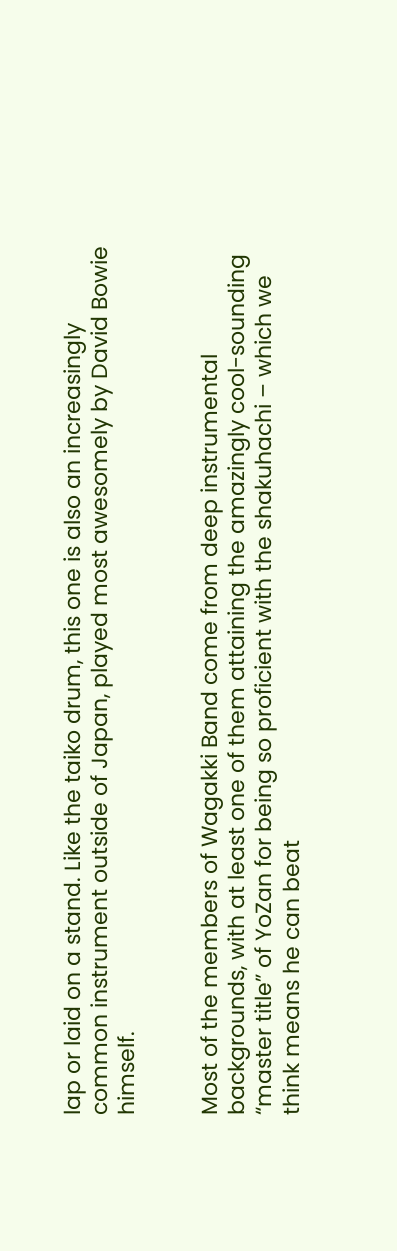lap or laid on a stand. Like the taiko drum, this one is also an increasingly common instrument outside of Japan, played most awesomely by David Bowie himself.


Most of the members of Wagakki Band come from deep instrumental backgrounds, with at least one of them attaining the amazingly cool-sounding “master title” of YoZan for being so proficient with the shakuhachi – which we think means he can beat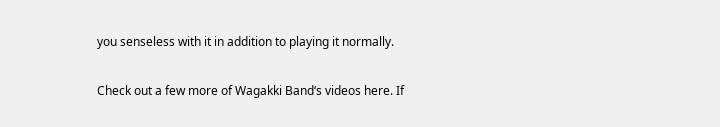you senseless with it in addition to playing it normally.

Check out a few more of Wagakki Band‘s videos here. If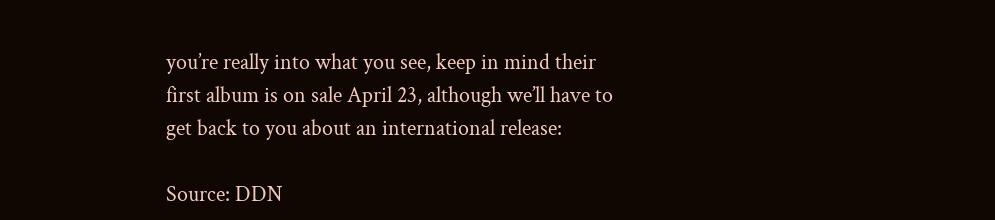you’re really into what you see, keep in mind their first album is on sale April 23, although we’ll have to get back to you about an international release:

Source: DDN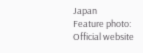Japan
Feature photo: Official website